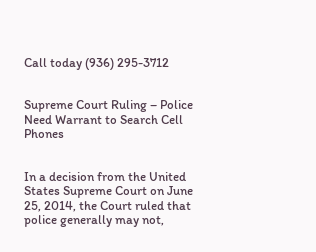Call today (936) 295-3712


Supreme Court Ruling – Police Need Warrant to Search Cell Phones


In a decision from the United States Supreme Court on June 25, 2014, the Court ruled that police generally may not,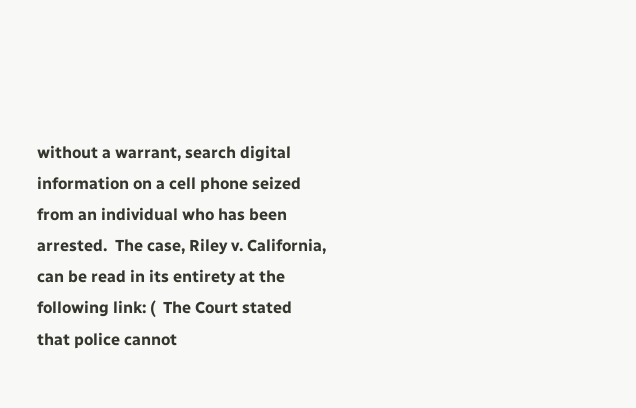without a warrant, search digital information on a cell phone seized from an individual who has been arrested.  The case, Riley v. California, can be read in its entirety at the following link: (  The Court stated that police cannot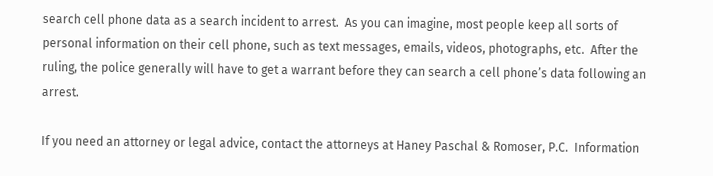search cell phone data as a search incident to arrest.  As you can imagine, most people keep all sorts of personal information on their cell phone, such as text messages, emails, videos, photographs, etc.  After the ruling, the police generally will have to get a warrant before they can search a cell phone’s data following an arrest.

If you need an attorney or legal advice, contact the attorneys at Haney Paschal & Romoser, P.C.  Information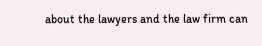about the lawyers and the law firm can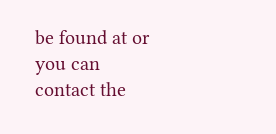be found at or you can contact the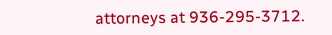attorneys at 936-295-3712.